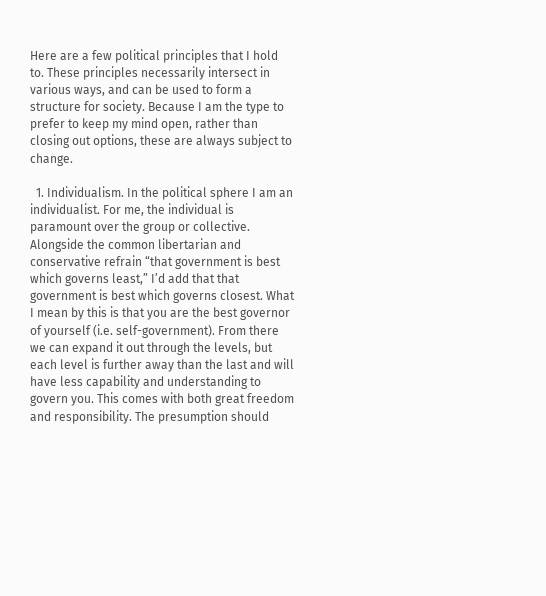Here are a few political principles that I hold to. These principles necessarily intersect in various ways, and can be used to form a structure for society. Because I am the type to prefer to keep my mind open, rather than closing out options, these are always subject to change.

  1. Individualism. In the political sphere I am an individualist. For me, the individual is paramount over the group or collective. Alongside the common libertarian and conservative refrain “that government is best which governs least,” I’d add that that government is best which governs closest. What I mean by this is that you are the best governor of yourself (i.e. self-government). From there we can expand it out through the levels, but each level is further away than the last and will have less capability and understanding to govern you. This comes with both great freedom and responsibility. The presumption should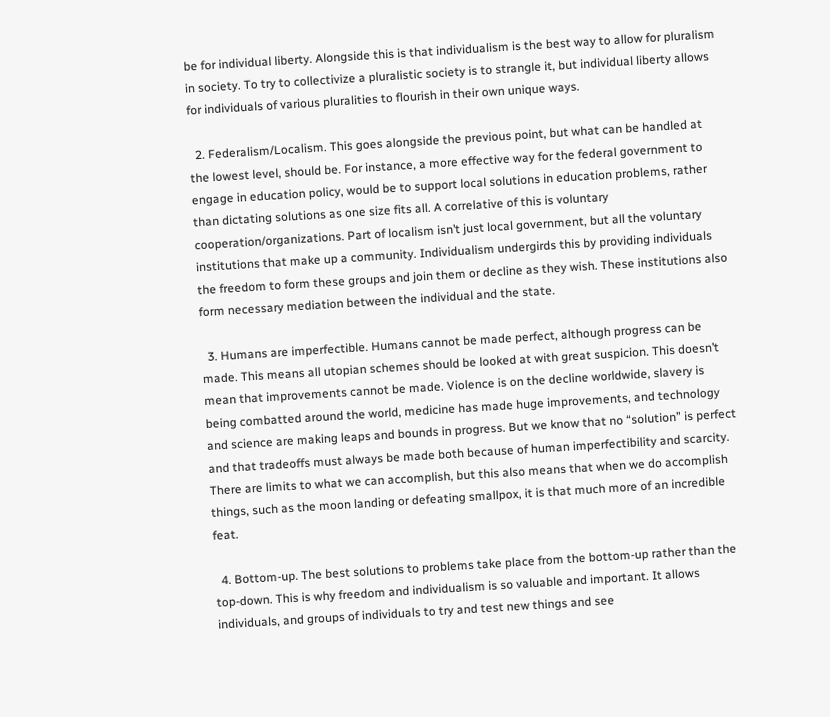be for individual liberty. Alongside this is that individualism is the best way to allow for pluralism in society. To try to collectivize a pluralistic society is to strangle it, but individual liberty allows for individuals of various pluralities to flourish in their own unique ways.

  2. Federalism/Localism. This goes alongside the previous point, but what can be handled at the lowest level, should be. For instance, a more effective way for the federal government to engage in education policy, would be to support local solutions in education problems, rather than dictating solutions as one size fits all. A correlative of this is voluntary cooperation/organizations. Part of localism isn’t just local government, but all the voluntary institutions that make up a community. Individualism undergirds this by providing individuals the freedom to form these groups and join them or decline as they wish. These institutions also form necessary mediation between the individual and the state.

  3. Humans are imperfectible. Humans cannot be made perfect, although progress can be made. This means all utopian schemes should be looked at with great suspicion. This doesn’t mean that improvements cannot be made. Violence is on the decline worldwide, slavery is being combatted around the world, medicine has made huge improvements, and technology and science are making leaps and bounds in progress. But we know that no “solution” is perfect and that tradeoffs must always be made both because of human imperfectibility and scarcity. There are limits to what we can accomplish, but this also means that when we do accomplish things, such as the moon landing or defeating smallpox, it is that much more of an incredible feat.

  4. Bottom-up. The best solutions to problems take place from the bottom-up rather than the top-down. This is why freedom and individualism is so valuable and important. It allows individuals, and groups of individuals to try and test new things and see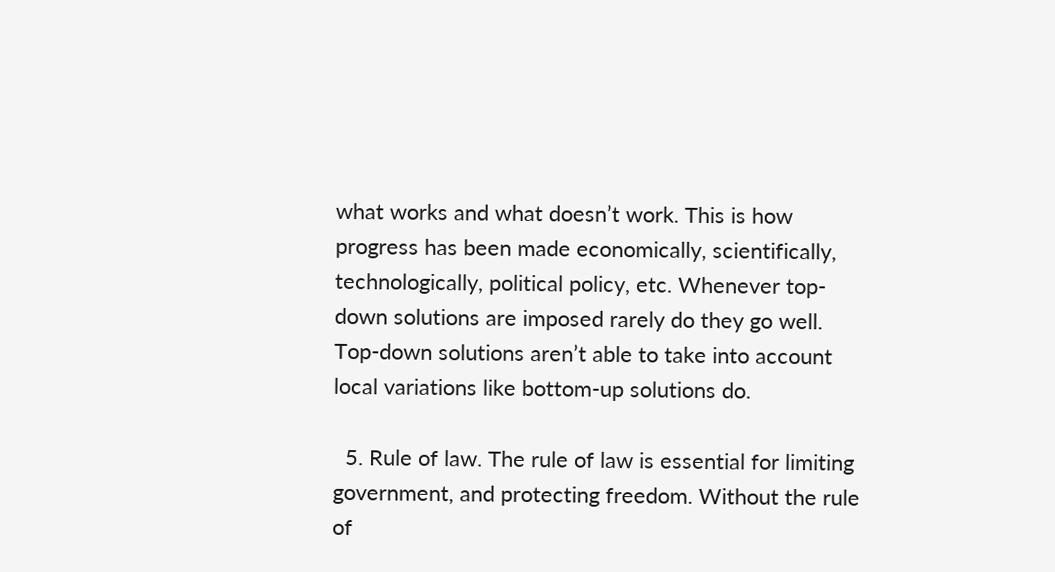what works and what doesn’t work. This is how progress has been made economically, scientifically, technologically, political policy, etc. Whenever top-down solutions are imposed rarely do they go well. Top-down solutions aren’t able to take into account local variations like bottom-up solutions do.

  5. Rule of law. The rule of law is essential for limiting government, and protecting freedom. Without the rule of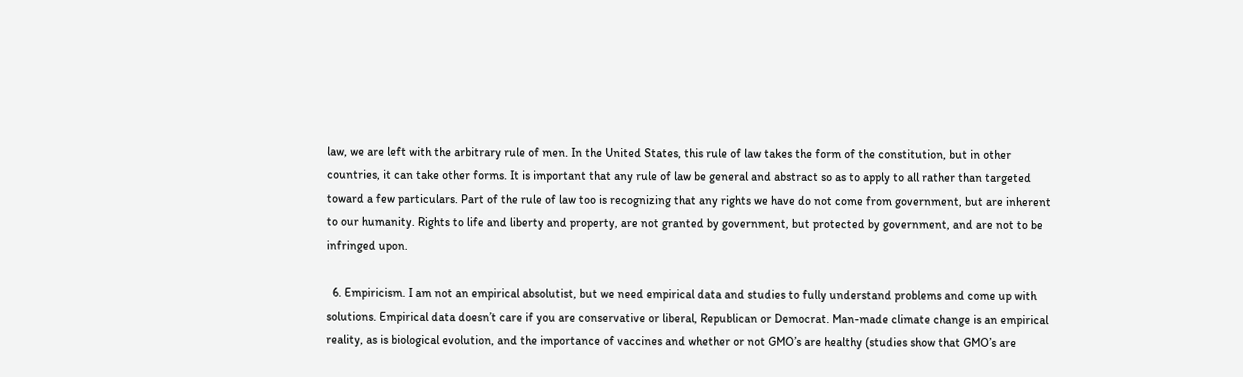law, we are left with the arbitrary rule of men. In the United States, this rule of law takes the form of the constitution, but in other countries, it can take other forms. It is important that any rule of law be general and abstract so as to apply to all rather than targeted toward a few particulars. Part of the rule of law too is recognizing that any rights we have do not come from government, but are inherent to our humanity. Rights to life and liberty and property, are not granted by government, but protected by government, and are not to be infringed upon.

  6. Empiricism. I am not an empirical absolutist, but we need empirical data and studies to fully understand problems and come up with solutions. Empirical data doesn’t care if you are conservative or liberal, Republican or Democrat. Man-made climate change is an empirical reality, as is biological evolution, and the importance of vaccines and whether or not GMO’s are healthy (studies show that GMO’s are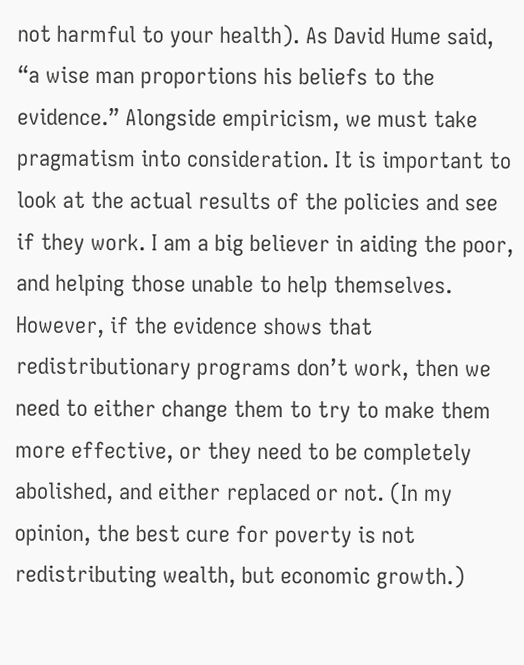not harmful to your health). As David Hume said, “a wise man proportions his beliefs to the evidence.” Alongside empiricism, we must take pragmatism into consideration. It is important to look at the actual results of the policies and see if they work. I am a big believer in aiding the poor, and helping those unable to help themselves. However, if the evidence shows that redistributionary programs don’t work, then we need to either change them to try to make them more effective, or they need to be completely abolished, and either replaced or not. (In my opinion, the best cure for poverty is not redistributing wealth, but economic growth.)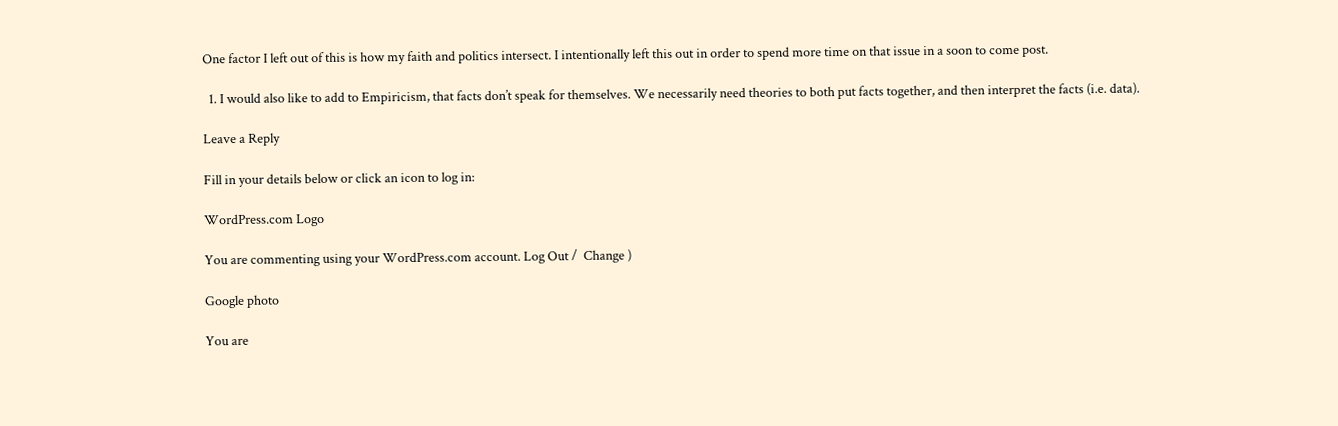One factor I left out of this is how my faith and politics intersect. I intentionally left this out in order to spend more time on that issue in a soon to come post.

  1. I would also like to add to Empiricism, that facts don’t speak for themselves. We necessarily need theories to both put facts together, and then interpret the facts (i.e. data).

Leave a Reply

Fill in your details below or click an icon to log in:

WordPress.com Logo

You are commenting using your WordPress.com account. Log Out /  Change )

Google photo

You are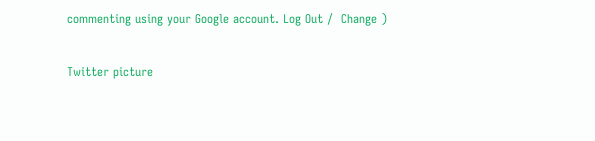commenting using your Google account. Log Out /  Change )

Twitter picture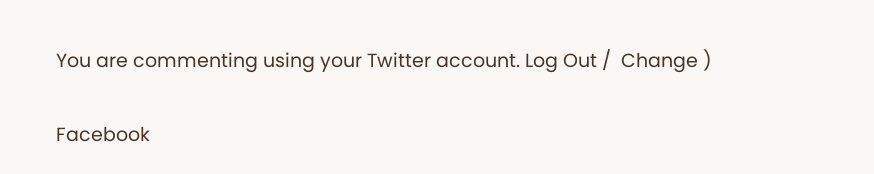You are commenting using your Twitter account. Log Out /  Change )

Facebook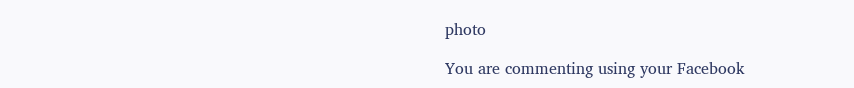photo

You are commenting using your Facebook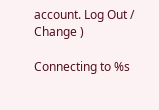account. Log Out /  Change )

Connecting to %s